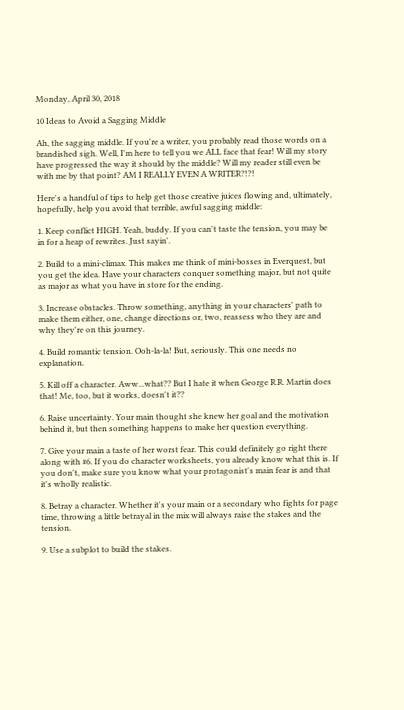Monday, April 30, 2018

10 Ideas to Avoid a Sagging Middle

Ah, the sagging middle. If you're a writer, you probably read those words on a brandished sigh. Well, I'm here to tell you we ALL face that fear! Will my story have progressed the way it should by the middle? Will my reader still even be with me by that point? AM I REALLY EVEN A WRITER?!?!

Here's a handful of tips to help get those creative juices flowing and, ultimately, hopefully, help you avoid that terrible, awful sagging middle:

1. Keep conflict HIGH. Yeah, buddy. If you can't taste the tension, you may be in for a heap of rewrites. Just sayin'.

2. Build to a mini-climax. This makes me think of mini-bosses in Everquest, but you get the idea. Have your characters conquer something major, but not quite as major as what you have in store for the ending.

3. Increase obstacles. Throw something, anything in your characters' path to make them either, one, change directions or, two, reassess who they are and why they're on this journey.

4. Build romantic tension. Ooh-la-la! But, seriously. This one needs no explanation.

5. Kill off a character. Aww...what?? But I hate it when George R.R. Martin does that! Me, too, but it works, doesn't it??

6. Raise uncertainty. Your main thought she knew her goal and the motivation behind it, but then something happens to make her question everything.

7. Give your main a taste of her worst fear. This could definitely go right there along with #6. If you do character worksheets, you already know what this is. If you don't, make sure you know what your protagonist's main fear is and that it's wholly realistic.

8. Betray a character. Whether it's your main or a secondary who fights for page time, throwing a little betrayal in the mix will always raise the stakes and the tension.

9. Use a subplot to build the stakes.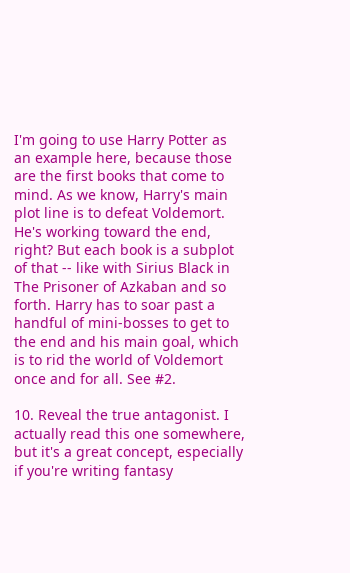I'm going to use Harry Potter as an example here, because those are the first books that come to mind. As we know, Harry's main plot line is to defeat Voldemort. He's working toward the end, right? But each book is a subplot of that -- like with Sirius Black in The Prisoner of Azkaban and so forth. Harry has to soar past a handful of mini-bosses to get to the end and his main goal, which is to rid the world of Voldemort once and for all. See #2.

10. Reveal the true antagonist. I actually read this one somewhere, but it's a great concept, especially if you're writing fantasy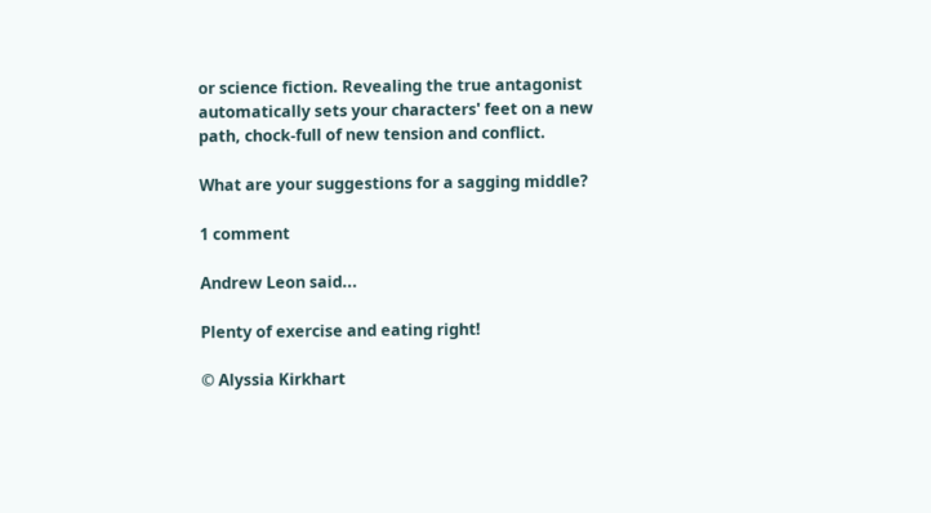or science fiction. Revealing the true antagonist automatically sets your characters' feet on a new path, chock-full of new tension and conflict.

What are your suggestions for a sagging middle?

1 comment

Andrew Leon said...

Plenty of exercise and eating right!

© Alyssia Kirkhart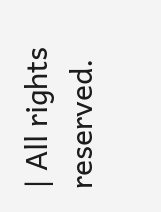| All rights reserved.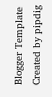Blogger Template Created by pipdig